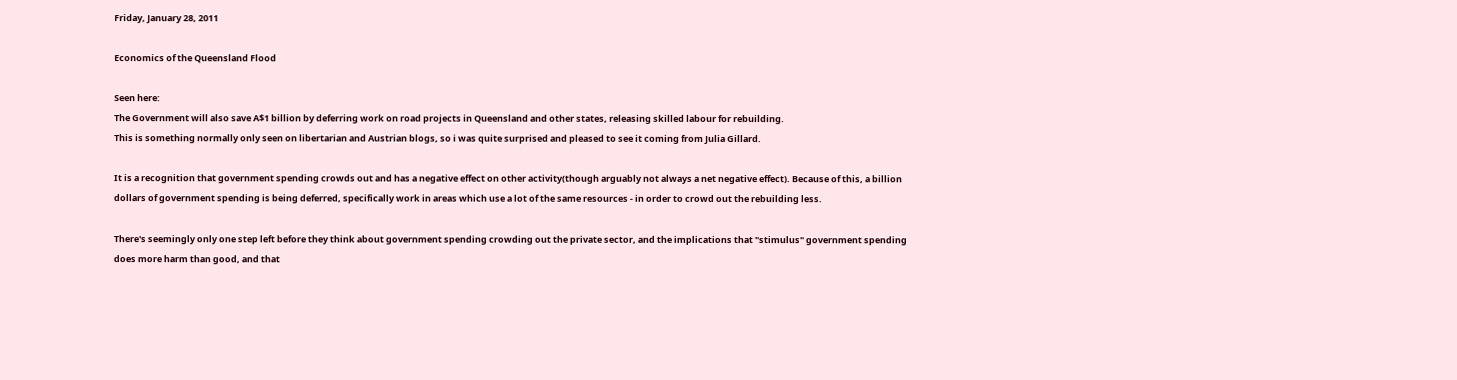Friday, January 28, 2011

Economics of the Queensland Flood

Seen here:
The Government will also save A$1 billion by deferring work on road projects in Queensland and other states, releasing skilled labour for rebuilding.
This is something normally only seen on libertarian and Austrian blogs, so i was quite surprised and pleased to see it coming from Julia Gillard.

It is a recognition that government spending crowds out and has a negative effect on other activity(though arguably not always a net negative effect). Because of this, a billion dollars of government spending is being deferred, specifically work in areas which use a lot of the same resources - in order to crowd out the rebuilding less.

There's seemingly only one step left before they think about government spending crowding out the private sector, and the implications that "stimulus" government spending does more harm than good, and that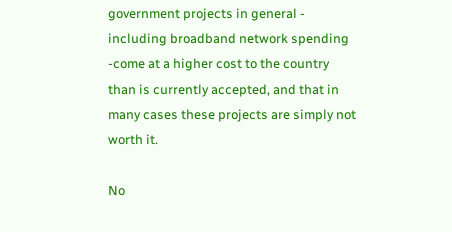government projects in general - including broadband network spending -come at a higher cost to the country than is currently accepted, and that in many cases these projects are simply not worth it.

No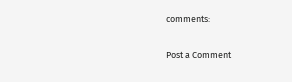comments:

Post a Comment